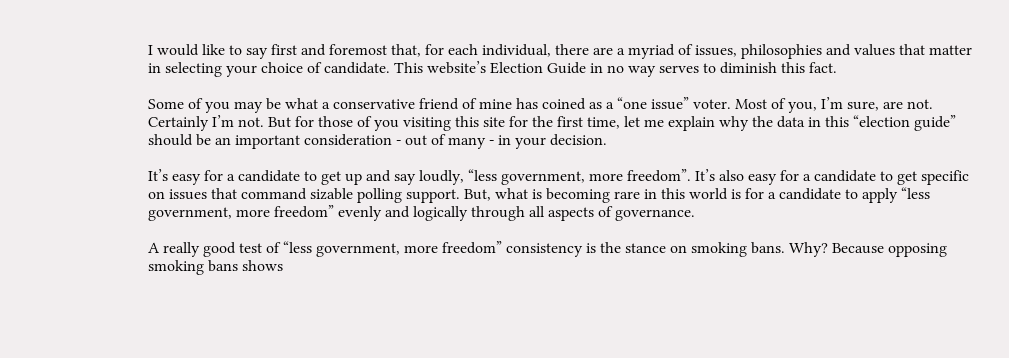I would like to say first and foremost that, for each individual, there are a myriad of issues, philosophies and values that matter in selecting your choice of candidate. This website’s Election Guide in no way serves to diminish this fact.

Some of you may be what a conservative friend of mine has coined as a “one issue” voter. Most of you, I’m sure, are not. Certainly I’m not. But for those of you visiting this site for the first time, let me explain why the data in this “election guide” should be an important consideration - out of many - in your decision.

It’s easy for a candidate to get up and say loudly, “less government, more freedom”. It’s also easy for a candidate to get specific on issues that command sizable polling support. But, what is becoming rare in this world is for a candidate to apply “less government, more freedom” evenly and logically through all aspects of governance.

A really good test of “less government, more freedom” consistency is the stance on smoking bans. Why? Because opposing smoking bans shows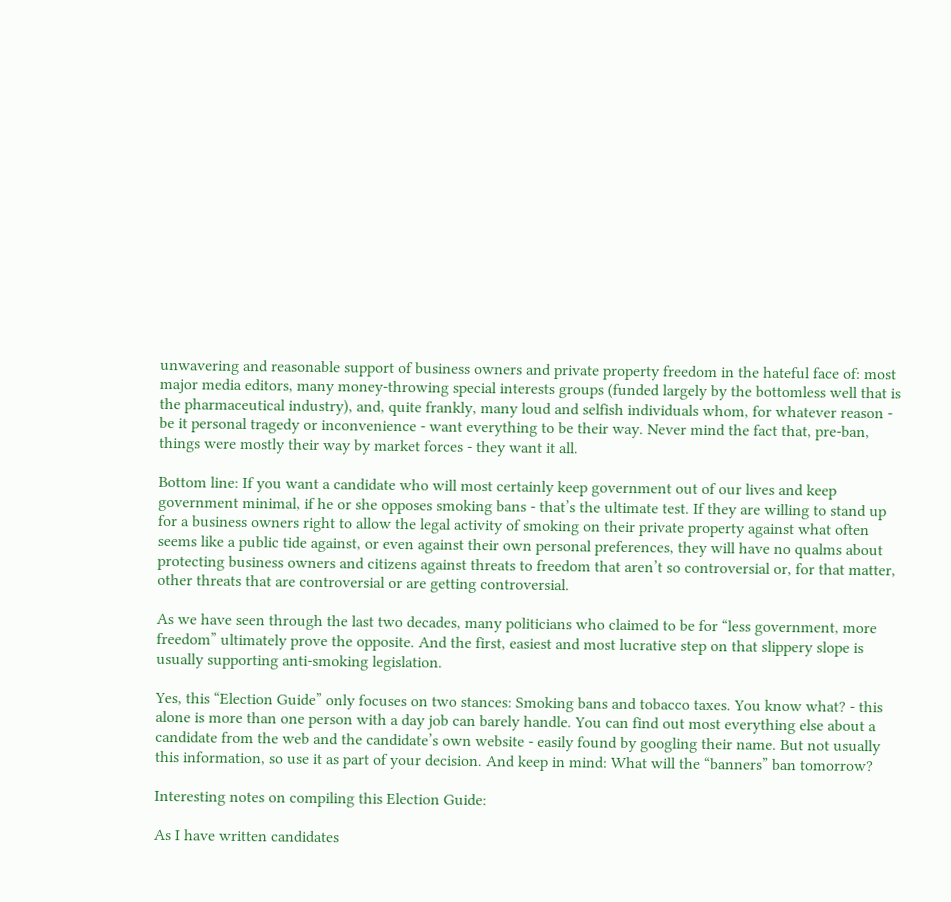unwavering and reasonable support of business owners and private property freedom in the hateful face of: most major media editors, many money-throwing special interests groups (funded largely by the bottomless well that is the pharmaceutical industry), and, quite frankly, many loud and selfish individuals whom, for whatever reason - be it personal tragedy or inconvenience - want everything to be their way. Never mind the fact that, pre-ban, things were mostly their way by market forces - they want it all.

Bottom line: If you want a candidate who will most certainly keep government out of our lives and keep government minimal, if he or she opposes smoking bans - that’s the ultimate test. If they are willing to stand up for a business owners right to allow the legal activity of smoking on their private property against what often seems like a public tide against, or even against their own personal preferences, they will have no qualms about protecting business owners and citizens against threats to freedom that aren’t so controversial or, for that matter, other threats that are controversial or are getting controversial.

As we have seen through the last two decades, many politicians who claimed to be for “less government, more freedom” ultimately prove the opposite. And the first, easiest and most lucrative step on that slippery slope is usually supporting anti-smoking legislation.

Yes, this “Election Guide” only focuses on two stances: Smoking bans and tobacco taxes. You know what? - this alone is more than one person with a day job can barely handle. You can find out most everything else about a candidate from the web and the candidate’s own website - easily found by googling their name. But not usually this information, so use it as part of your decision. And keep in mind: What will the “banners” ban tomorrow?

Interesting notes on compiling this Election Guide:

As I have written candidates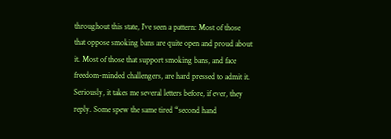throughout this state, I’ve seen a pattern: Most of those that oppose smoking bans are quite open and proud about it. Most of those that support smoking bans, and face freedom-minded challengers, are hard pressed to admit it. Seriously, it takes me several letters before, if ever, they reply. Some spew the same tired “second hand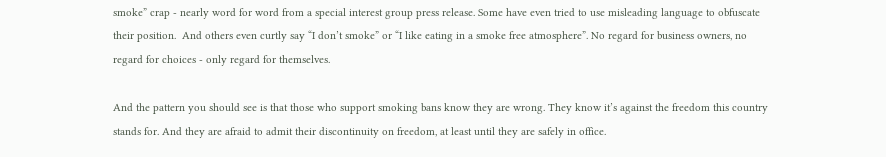smoke” crap - nearly word for word from a special interest group press release. Some have even tried to use misleading language to obfuscate their position.  And others even curtly say “I don’t smoke” or “I like eating in a smoke free atmosphere”. No regard for business owners, no regard for choices - only regard for themselves.

And the pattern you should see is that those who support smoking bans know they are wrong. They know it’s against the freedom this country stands for. And they are afraid to admit their discontinuity on freedom, at least until they are safely in office.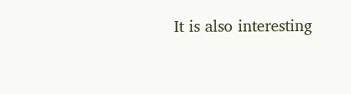It is also interesting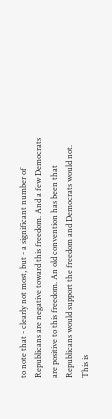to note that - clearly not most, but - a significant number of Republicans are negative toward this freedom. And a few Democrats are positive to this freedom. An old convention has been that Republicans would support the freedom and Democrats would not. This is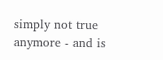simply not true anymore - and is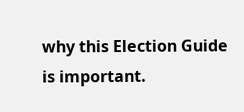why this Election Guide is important.